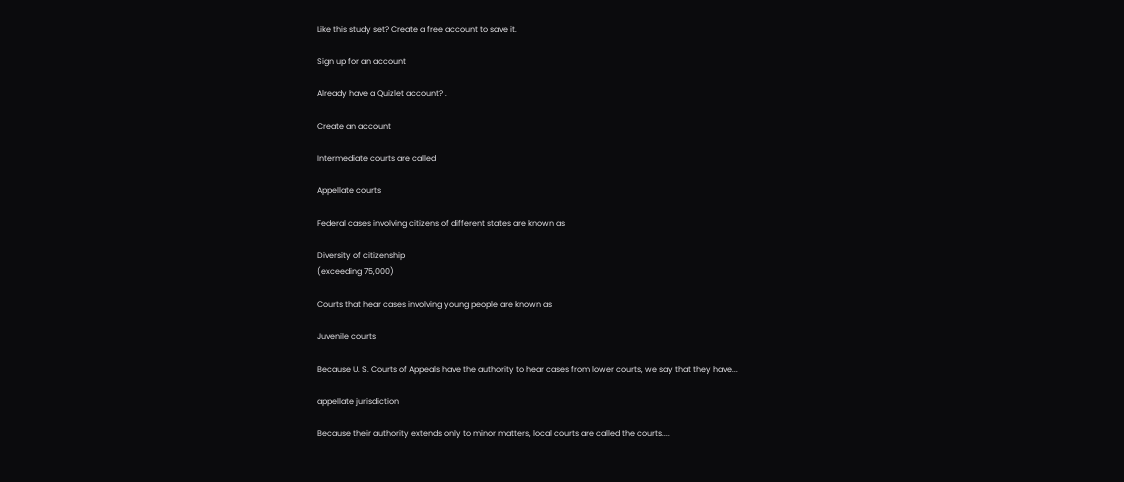Like this study set? Create a free account to save it.

Sign up for an account

Already have a Quizlet account? .

Create an account

Intermediate courts are called

Appellate courts

Federal cases involving citizens of different states are known as

Diversity of citizenship
(exceeding 75,000)

Courts that hear cases involving young people are known as

Juvenile courts

Because U. S. Courts of Appeals have the authority to hear cases from lower courts, we say that they have...

appellate jurisdiction

Because their authority extends only to minor matters, local courts are called the courts....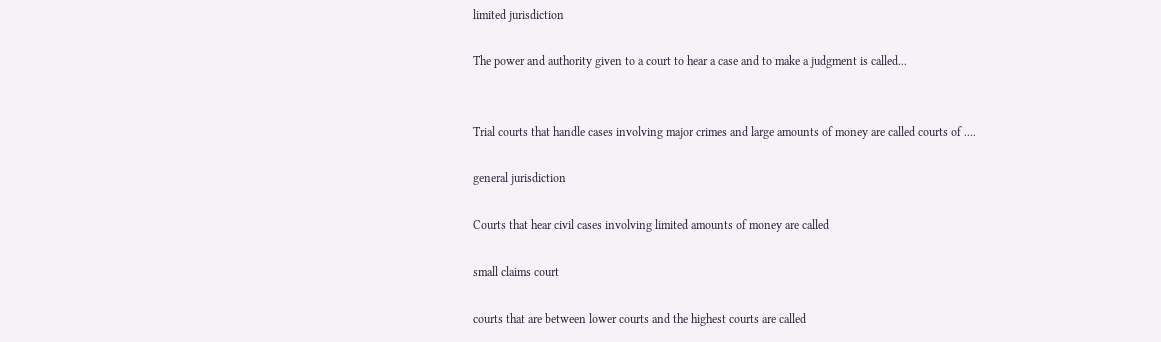limited jurisdiction

The power and authority given to a court to hear a case and to make a judgment is called...


Trial courts that handle cases involving major crimes and large amounts of money are called courts of ....

general jurisdiction

Courts that hear civil cases involving limited amounts of money are called

small claims court

courts that are between lower courts and the highest courts are called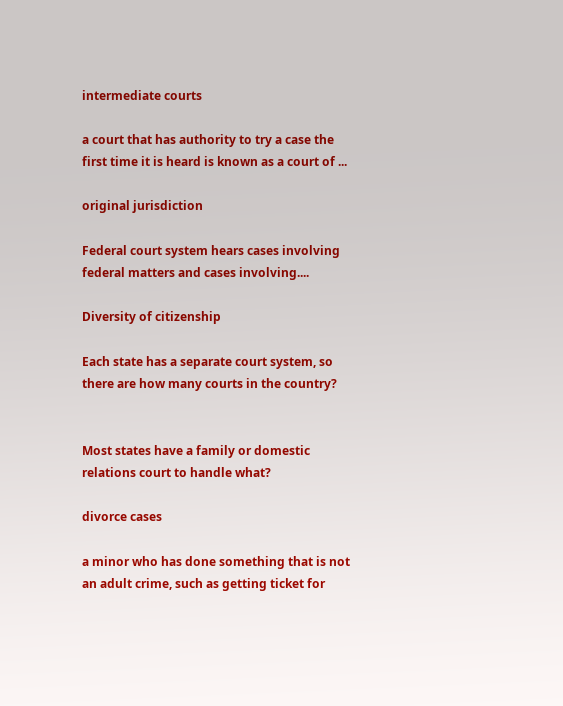intermediate courts

a court that has authority to try a case the first time it is heard is known as a court of ...

original jurisdiction

Federal court system hears cases involving federal matters and cases involving....

Diversity of citizenship

Each state has a separate court system, so there are how many courts in the country?


Most states have a family or domestic relations court to handle what?

divorce cases

a minor who has done something that is not an adult crime, such as getting ticket for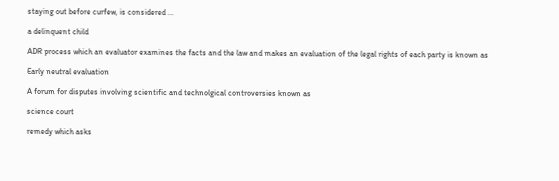staying out before curfew, is considered ...

a delinquent child

ADR process which an evaluator examines the facts and the law and makes an evaluation of the legal rights of each party is known as

Early neutral evaluation

A forum for disputes involving scientific and technolgical controversies known as

science court

remedy which asks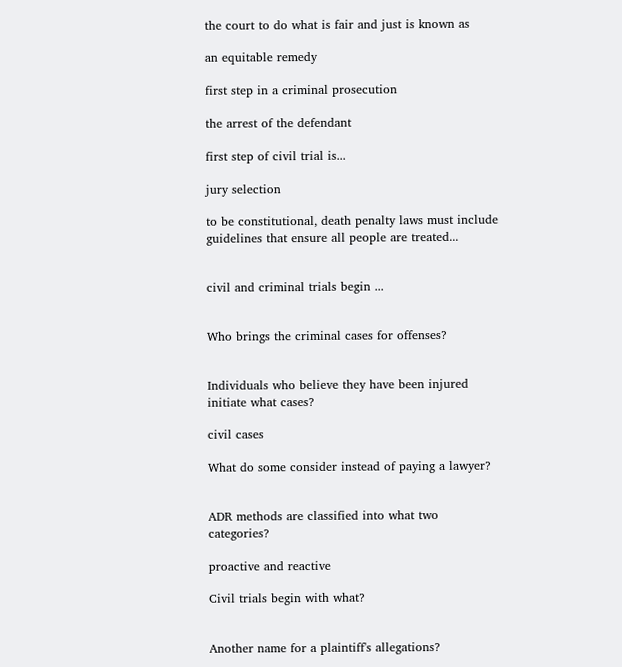the court to do what is fair and just is known as

an equitable remedy

first step in a criminal prosecution

the arrest of the defendant

first step of civil trial is...

jury selection

to be constitutional, death penalty laws must include guidelines that ensure all people are treated...


civil and criminal trials begin ...


Who brings the criminal cases for offenses?


Individuals who believe they have been injured initiate what cases?

civil cases

What do some consider instead of paying a lawyer?


ADR methods are classified into what two categories?

proactive and reactive

Civil trials begin with what?


Another name for a plaintiff's allegations?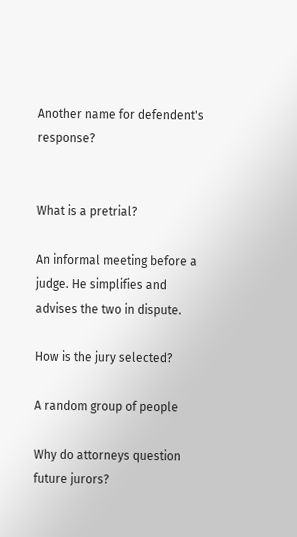Another name for defendent's response?


What is a pretrial?

An informal meeting before a judge. He simplifies and advises the two in dispute.

How is the jury selected?

A random group of people

Why do attorneys question future jurors?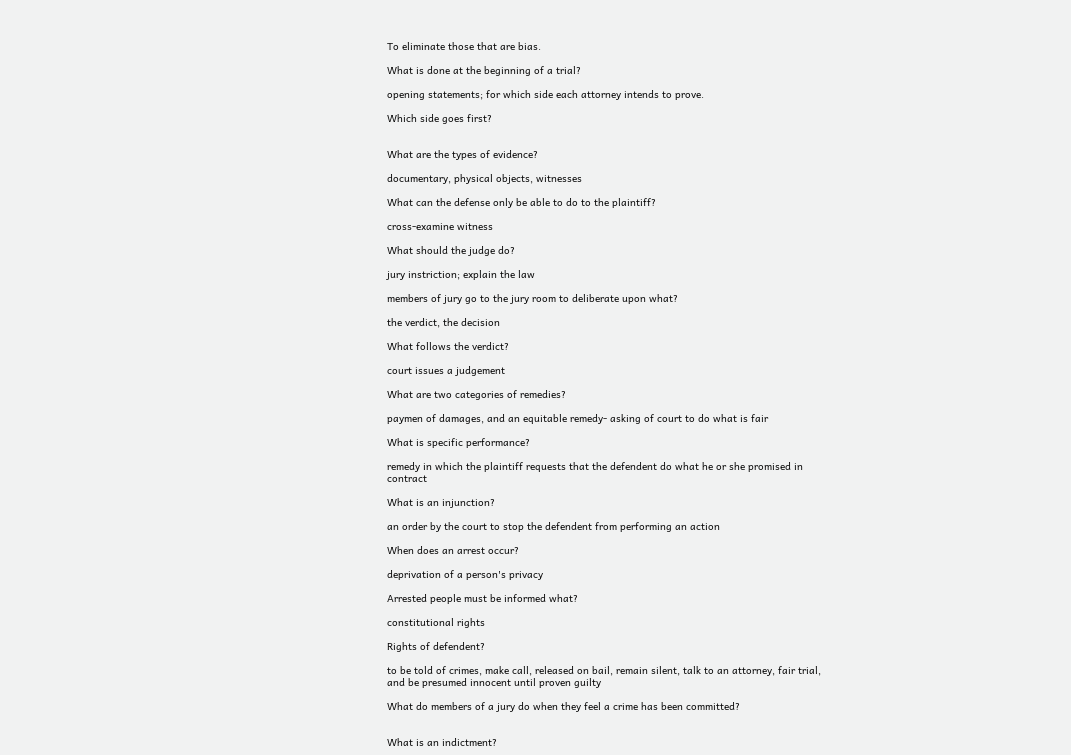To eliminate those that are bias.

What is done at the beginning of a trial?

opening statements; for which side each attorney intends to prove.

Which side goes first?


What are the types of evidence?

documentary, physical objects, witnesses

What can the defense only be able to do to the plaintiff?

cross-examine witness

What should the judge do?

jury instriction; explain the law

members of jury go to the jury room to deliberate upon what?

the verdict, the decision

What follows the verdict?

court issues a judgement

What are two categories of remedies?

paymen of damages, and an equitable remedy- asking of court to do what is fair

What is specific performance?

remedy in which the plaintiff requests that the defendent do what he or she promised in contract

What is an injunction?

an order by the court to stop the defendent from performing an action

When does an arrest occur?

deprivation of a person's privacy

Arrested people must be informed what?

constitutional rights

Rights of defendent?

to be told of crimes, make call, released on bail, remain silent, talk to an attorney, fair trial, and be presumed innocent until proven guilty

What do members of a jury do when they feel a crime has been committed?


What is an indictment?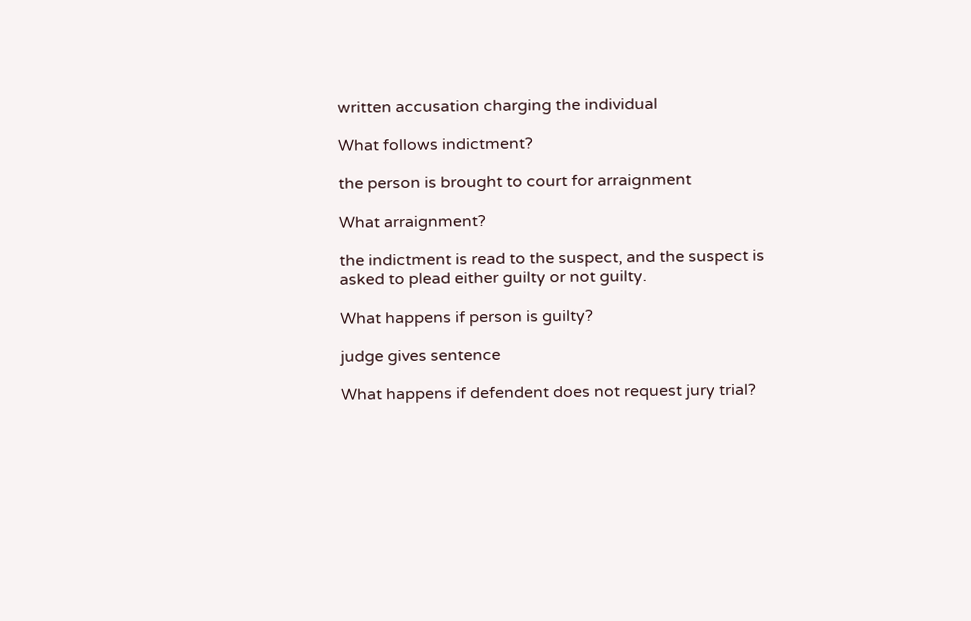written accusation charging the individual

What follows indictment?

the person is brought to court for arraignment

What arraignment?

the indictment is read to the suspect, and the suspect is asked to plead either guilty or not guilty.

What happens if person is guilty?

judge gives sentence

What happens if defendent does not request jury trial?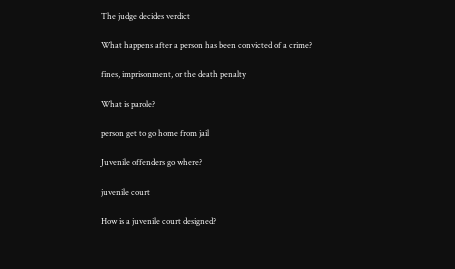The judge decides verdict

What happens after a person has been convicted of a crime?

fines, imprisonment, or the death penalty

What is parole?

person get to go home from jail

Juvenile offenders go where?

juvenile court

How is a juvenile court designed?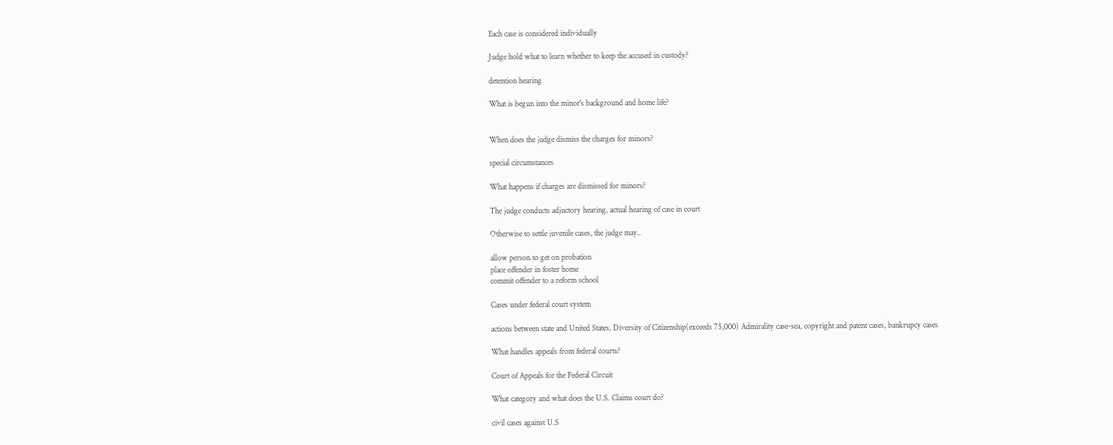Each case is considered individually

Judge hold what to learn whether to keep the accused in custody?

detention hearing

What is begun into the minor's background and home life?


When does the judge dismiss the charges for minors?

special circumstances

What happens if charges are dismissed for minors?

The judge conducts adjuctory hearing, actual hearing of case in court

Otherwise to settle juvenile cases, the judge may..

allow person to get on probation
place offender in foster home
commit offender to a reform school

Cases under federal court system

actions between state and United States, Diversity of Citizenship(exceeds 75,000) Admirality case-sea, copyright and patent cases, bankrupcy cases

What handles appeals from federal courts?

Court of Appeals for the Federal Circuit

What category and what does the U.S. Claims court do?

civil cases against U.S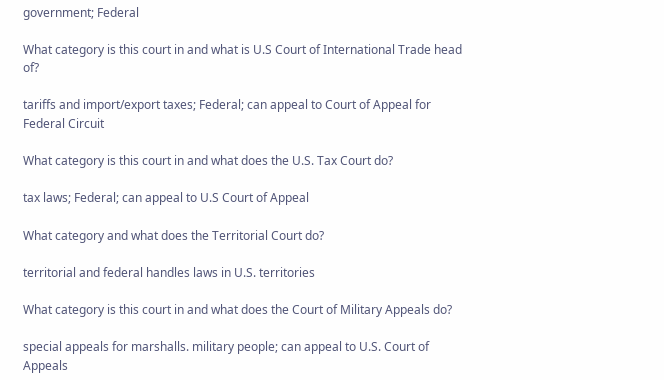government; Federal

What category is this court in and what is U.S Court of International Trade head of?

tariffs and import/export taxes; Federal; can appeal to Court of Appeal for Federal Circuit

What category is this court in and what does the U.S. Tax Court do?

tax laws; Federal; can appeal to U.S Court of Appeal

What category and what does the Territorial Court do?

territorial and federal handles laws in U.S. territories

What category is this court in and what does the Court of Military Appeals do?

special appeals for marshalls. military people; can appeal to U.S. Court of Appeals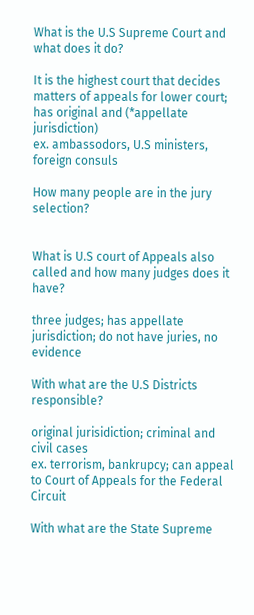What is the U.S Supreme Court and what does it do?

It is the highest court that decides matters of appeals for lower court; has original and (*appellate jurisdiction)
ex. ambassodors, U.S ministers, foreign consuls

How many people are in the jury selection?


What is U.S court of Appeals also called and how many judges does it have?

three judges; has appellate jurisdiction; do not have juries, no evidence

With what are the U.S Districts responsible?

original jurisidiction; criminal and civil cases
ex. terrorism, bankrupcy; can appeal to Court of Appeals for the Federal Circuit

With what are the State Supreme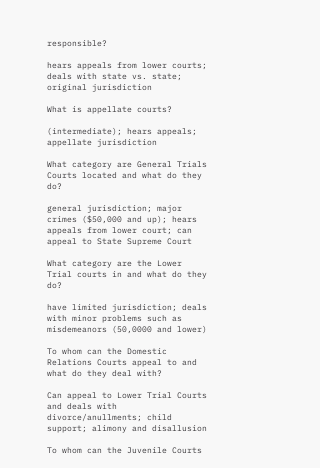responsible?

hears appeals from lower courts; deals with state vs. state; original jurisdiction

What is appellate courts?

(intermediate); hears appeals; appellate jurisdiction

What category are General Trials Courts located and what do they do?

general jurisdiction; major crimes ($50,000 and up); hears appeals from lower court; can appeal to State Supreme Court

What category are the Lower Trial courts in and what do they do?

have limited jurisdiction; deals with minor problems such as misdemeanors (50,0000 and lower)

To whom can the Domestic Relations Courts appeal to and what do they deal with?

Can appeal to Lower Trial Courts and deals with divorce/anullments; child support; alimony and disallusion

To whom can the Juvenile Courts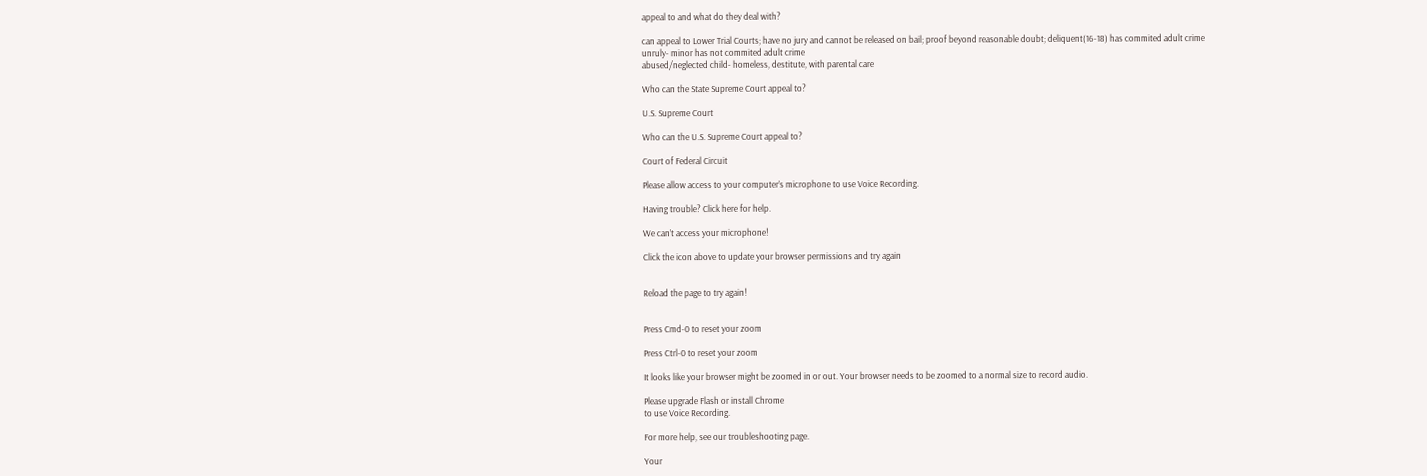appeal to and what do they deal with?

can appeal to Lower Trial Courts; have no jury and cannot be released on bail; proof beyond reasonable doubt; deliquent(16-18) has commited adult crime
unruly- minor has not commited adult crime
abused/neglected child- homeless, destitute, with parental care

Who can the State Supreme Court appeal to?

U.S. Supreme Court

Who can the U.S. Supreme Court appeal to?

Court of Federal Circuit

Please allow access to your computer’s microphone to use Voice Recording.

Having trouble? Click here for help.

We can’t access your microphone!

Click the icon above to update your browser permissions and try again


Reload the page to try again!


Press Cmd-0 to reset your zoom

Press Ctrl-0 to reset your zoom

It looks like your browser might be zoomed in or out. Your browser needs to be zoomed to a normal size to record audio.

Please upgrade Flash or install Chrome
to use Voice Recording.

For more help, see our troubleshooting page.

Your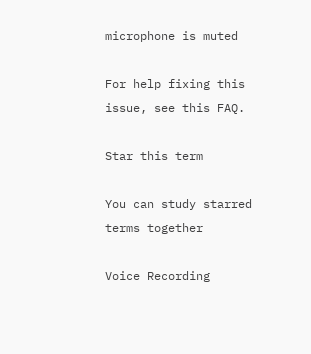microphone is muted

For help fixing this issue, see this FAQ.

Star this term

You can study starred terms together

Voice Recording